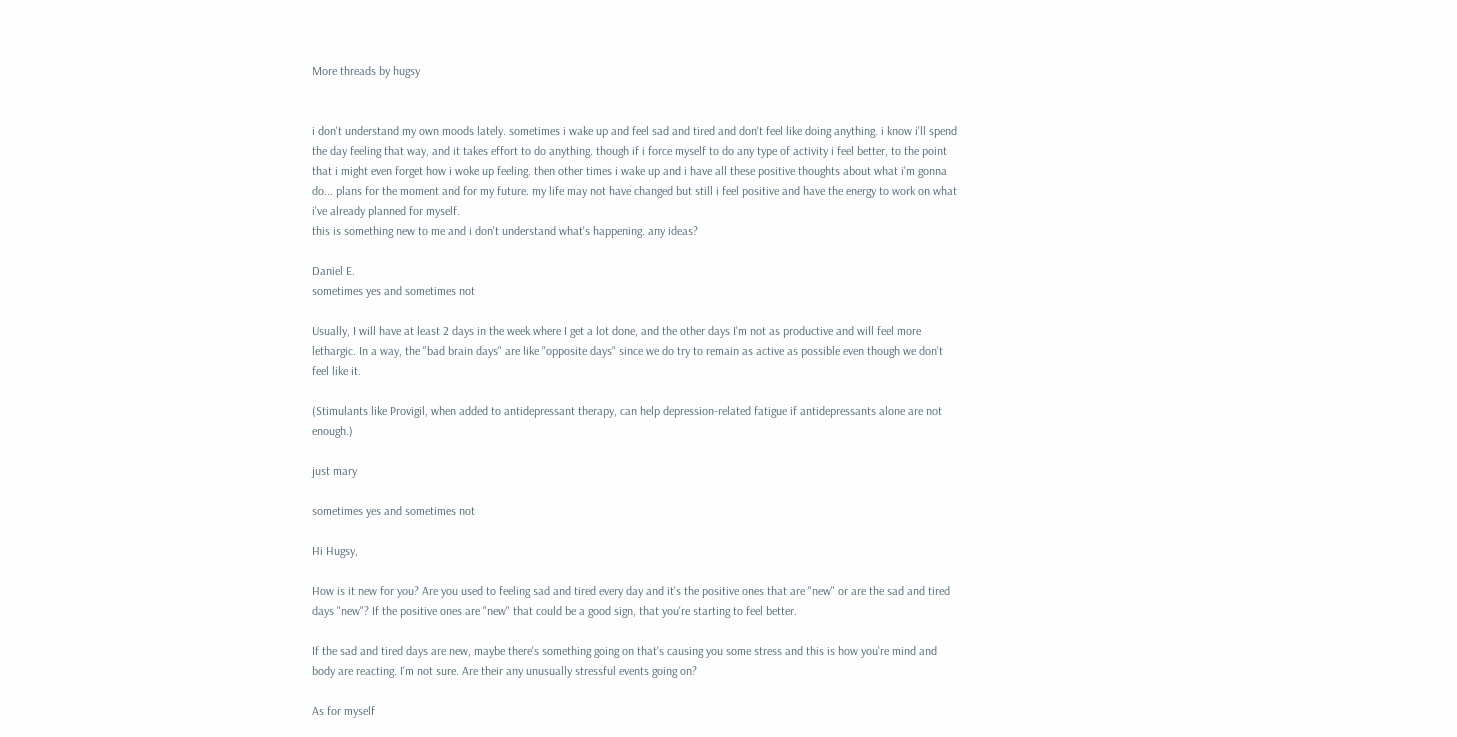More threads by hugsy


i don't understand my own moods lately. sometimes i wake up and feel sad and tired and don't feel like doing anything. i know i'll spend the day feeling that way, and it takes effort to do anything. though if i force myself to do any type of activity i feel better, to the point that i might even forget how i woke up feeling. then other times i wake up and i have all these positive thoughts about what i'm gonna do... plans for the moment and for my future. my life may not have changed but still i feel positive and have the energy to work on what i've already planned for myself.
this is something new to me and i don't understand what's happening. any ideas?

Daniel E.
sometimes yes and sometimes not

Usually, I will have at least 2 days in the week where I get a lot done, and the other days I'm not as productive and will feel more lethargic. In a way, the "bad brain days" are like "opposite days" since we do try to remain as active as possible even though we don't feel like it.

(Stimulants like Provigil, when added to antidepressant therapy, can help depression-related fatigue if antidepressants alone are not enough.)

just mary

sometimes yes and sometimes not

Hi Hugsy,

How is it new for you? Are you used to feeling sad and tired every day and it's the positive ones that are "new" or are the sad and tired days "new"? If the positive ones are "new" that could be a good sign, that you're starting to feel better.

If the sad and tired days are new, maybe there's something going on that's causing you some stress and this is how you're mind and body are reacting. I'm not sure. Are their any unusually stressful events going on?

As for myself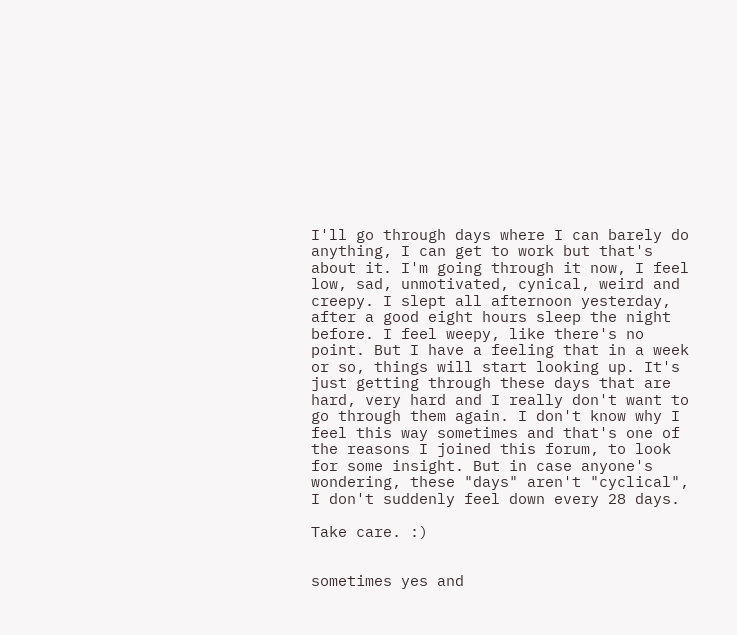I'll go through days where I can barely do anything, I can get to work but that's about it. I'm going through it now, I feel low, sad, unmotivated, cynical, weird and creepy. I slept all afternoon yesterday, after a good eight hours sleep the night before. I feel weepy, like there's no point. But I have a feeling that in a week or so, things will start looking up. It's just getting through these days that are hard, very hard and I really don't want to go through them again. I don't know why I feel this way sometimes and that's one of the reasons I joined this forum, to look for some insight. But in case anyone's wondering, these "days" aren't "cyclical", I don't suddenly feel down every 28 days.

Take care. :)


sometimes yes and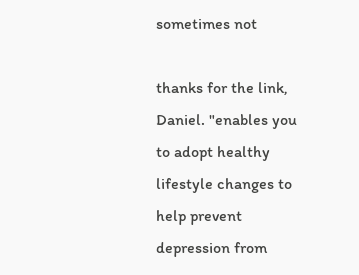sometimes not

thanks for the link, Daniel. "enables you to adopt healthy lifestyle changes to help prevent depression from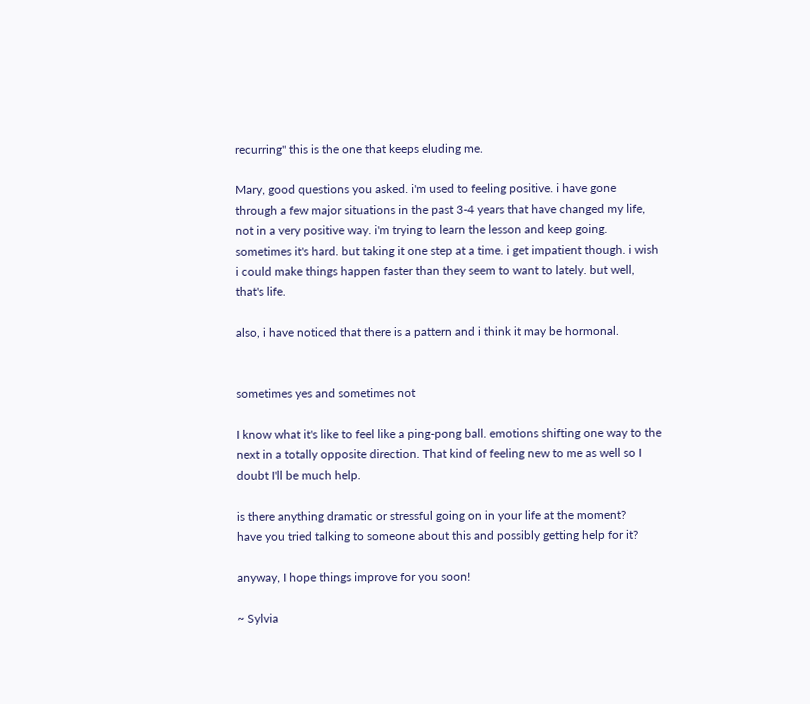recurring" this is the one that keeps eluding me.

Mary, good questions you asked. i'm used to feeling positive. i have gone through a few major situations in the past 3-4 years that have changed my life, not in a very positive way. i'm trying to learn the lesson and keep going. sometimes it's hard. but taking it one step at a time. i get impatient though. i wish i could make things happen faster than they seem to want to lately. but well, that's life.

also, i have noticed that there is a pattern and i think it may be hormonal.


sometimes yes and sometimes not

I know what it's like to feel like a ping-pong ball. emotions shifting one way to the next in a totally opposite direction. That kind of feeling new to me as well so I doubt I'll be much help.

is there anything dramatic or stressful going on in your life at the moment?
have you tried talking to someone about this and possibly getting help for it?

anyway, I hope things improve for you soon!

~ Sylvia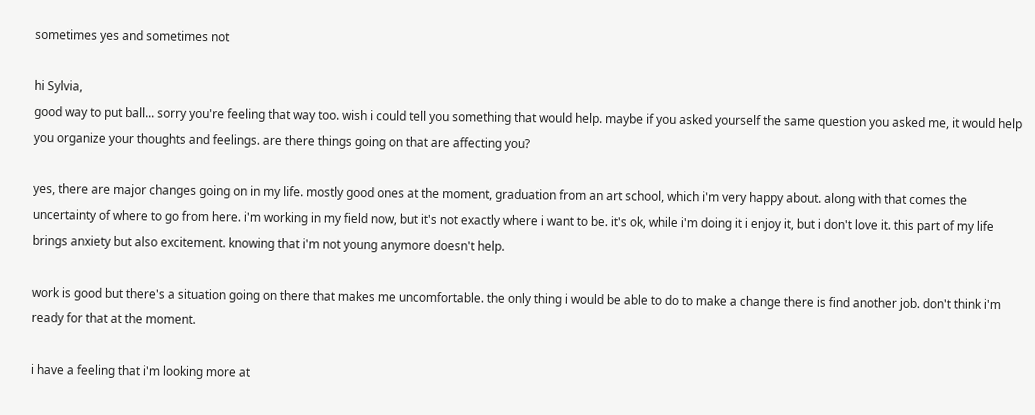sometimes yes and sometimes not

hi Sylvia,
good way to put ball... sorry you're feeling that way too. wish i could tell you something that would help. maybe if you asked yourself the same question you asked me, it would help you organize your thoughts and feelings. are there things going on that are affecting you?

yes, there are major changes going on in my life. mostly good ones at the moment, graduation from an art school, which i'm very happy about. along with that comes the uncertainty of where to go from here. i'm working in my field now, but it's not exactly where i want to be. it's ok, while i'm doing it i enjoy it, but i don't love it. this part of my life brings anxiety but also excitement. knowing that i'm not young anymore doesn't help.

work is good but there's a situation going on there that makes me uncomfortable. the only thing i would be able to do to make a change there is find another job. don't think i'm ready for that at the moment.

i have a feeling that i'm looking more at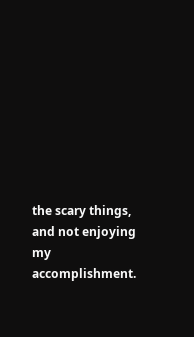the scary things, and not enjoying my accomplishment.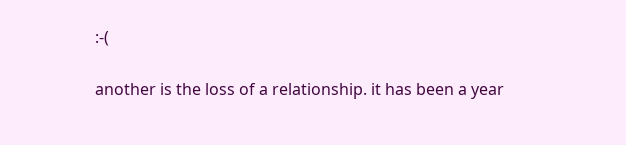:-(

another is the loss of a relationship. it has been a year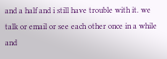and a half and i still have trouble with it. we talk or email or see each other once in a while and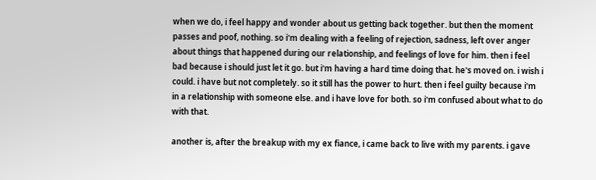when we do, i feel happy and wonder about us getting back together. but then the moment passes and poof, nothing. so i'm dealing with a feeling of rejection, sadness, left over anger about things that happened during our relationship, and feelings of love for him. then i feel bad because i should just let it go. but i'm having a hard time doing that. he's moved on. i wish i could. i have but not completely. so it still has the power to hurt. then i feel guilty because i'm in a relationship with someone else. and i have love for both. so i'm confused about what to do with that.

another is, after the breakup with my ex fiance, i came back to live with my parents. i gave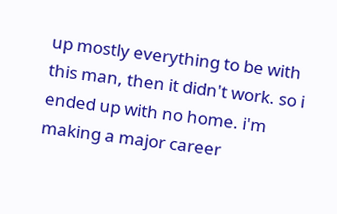up mostly everything to be with this man, then it didn't work. so i ended up with no home. i'm making a major career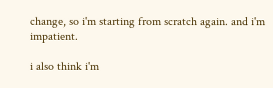change, so i'm starting from scratch again. and i'm impatient.

i also think i'm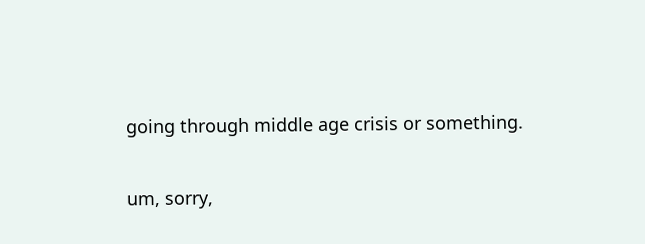going through middle age crisis or something.

um, sorry,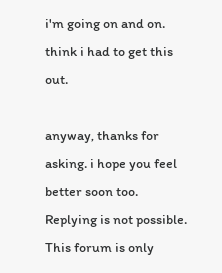i'm going on and on. think i had to get this out.

anyway, thanks for asking. i hope you feel better soon too.
Replying is not possible. This forum is only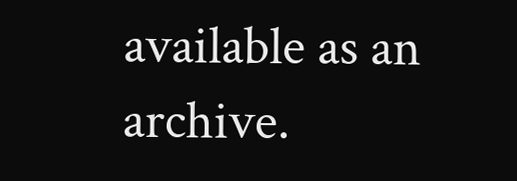available as an archive.